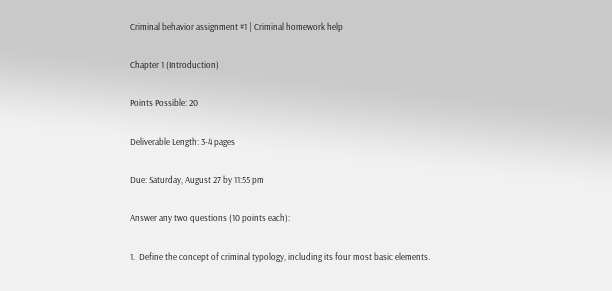Criminal behavior assignment #1 | Criminal homework help

Chapter 1 (Introduction)

Points Possible: 20

Deliverable Length: 3-4 pages

Due: Saturday, August 27 by 11:55 pm

Answer any two questions (10 points each):

1.  Define the concept of criminal typology, including its four most basic elements.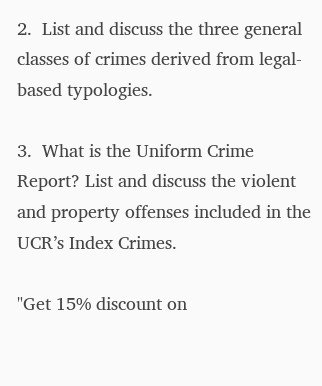2.  List and discuss the three general classes of crimes derived from legal- based typologies.

3.  What is the Uniform Crime Report? List and discuss the violent and property offenses included in the UCR’s Index Crimes.

"Get 15% discount on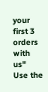your first 3 orders with us"
Use the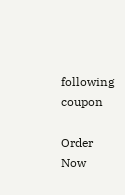following coupon

Order Now